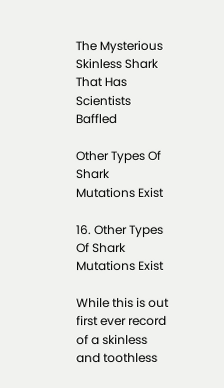The Mysterious Skinless Shark That Has Scientists Baffled

Other Types Of Shark Mutations Exist

16. Other Types Of Shark Mutations Exist

While this is out first ever record of a skinless and toothless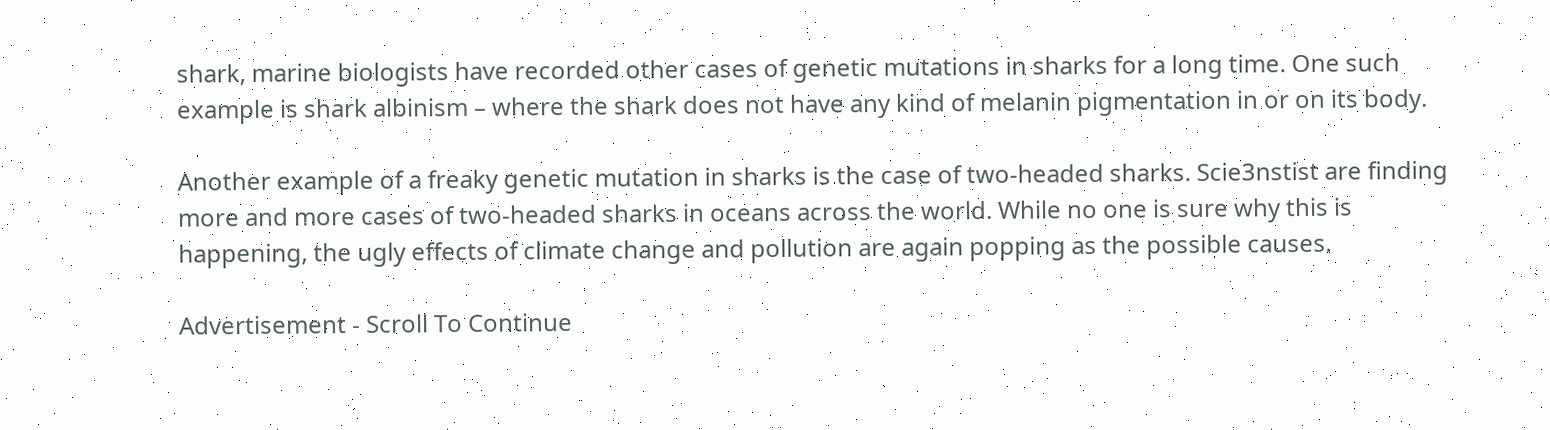shark, marine biologists have recorded other cases of genetic mutations in sharks for a long time. One such example is shark albinism – where the shark does not have any kind of melanin pigmentation in or on its body.

Another example of a freaky genetic mutation in sharks is the case of two-headed sharks. Scie3nstist are finding more and more cases of two-headed sharks in oceans across the world. While no one is sure why this is happening, the ugly effects of climate change and pollution are again popping as the possible causes.

Advertisement - Scroll To Continue